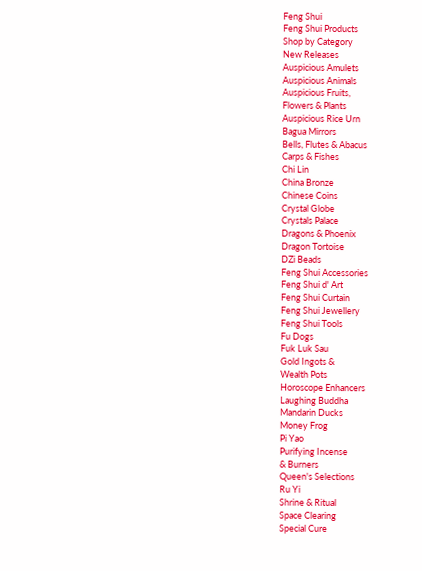Feng Shui
Feng Shui Products
Shop by Category
New Releases
Auspicious Amulets
Auspicious Animals
Auspicious Fruits,
Flowers & Plants
Auspicious Rice Urn
Bagua Mirrors
Bells, Flutes & Abacus
Carps & Fishes
Chi Lin
China Bronze
Chinese Coins
Crystal Globe
Crystals Palace
Dragons & Phoenix
Dragon Tortoise
DZi Beads
Feng Shui Accessories
Feng Shui d' Art
Feng Shui Curtain
Feng Shui Jewellery
Feng Shui Tools
Fu Dogs
Fuk Luk Sau
Gold Ingots &
Wealth Pots
Horoscope Enhancers
Laughing Buddha
Mandarin Ducks
Money Frog
Pi Yao
Purifying Incense
& Burners
Queen's Selections
Ru Yi
Shrine & Ritual
Space Clearing
Special Cure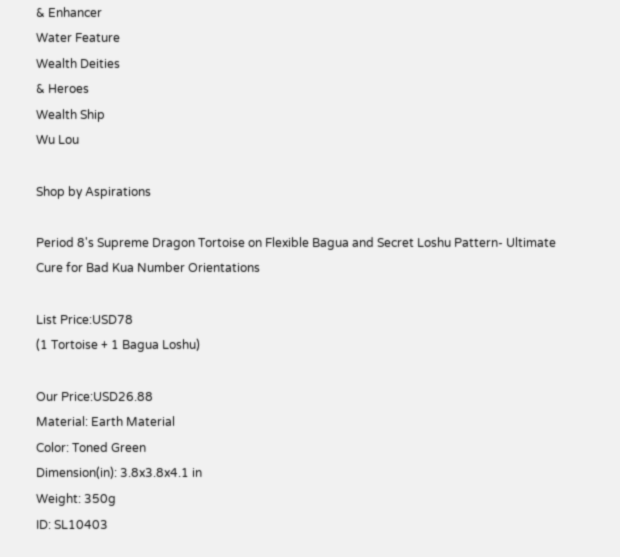& Enhancer
Water Feature
Wealth Deities
& Heroes
Wealth Ship
Wu Lou

Shop by Aspirations

Period 8's Supreme Dragon Tortoise on Flexible Bagua and Secret Loshu Pattern- Ultimate Cure for Bad Kua Number Orientations

List Price:USD78
(1 Tortoise + 1 Bagua Loshu)

Our Price:USD26.88
Material: Earth Material
Color: Toned Green
Dimension(in): 3.8x3.8x4.1 in
Weight: 350g
ID: SL10403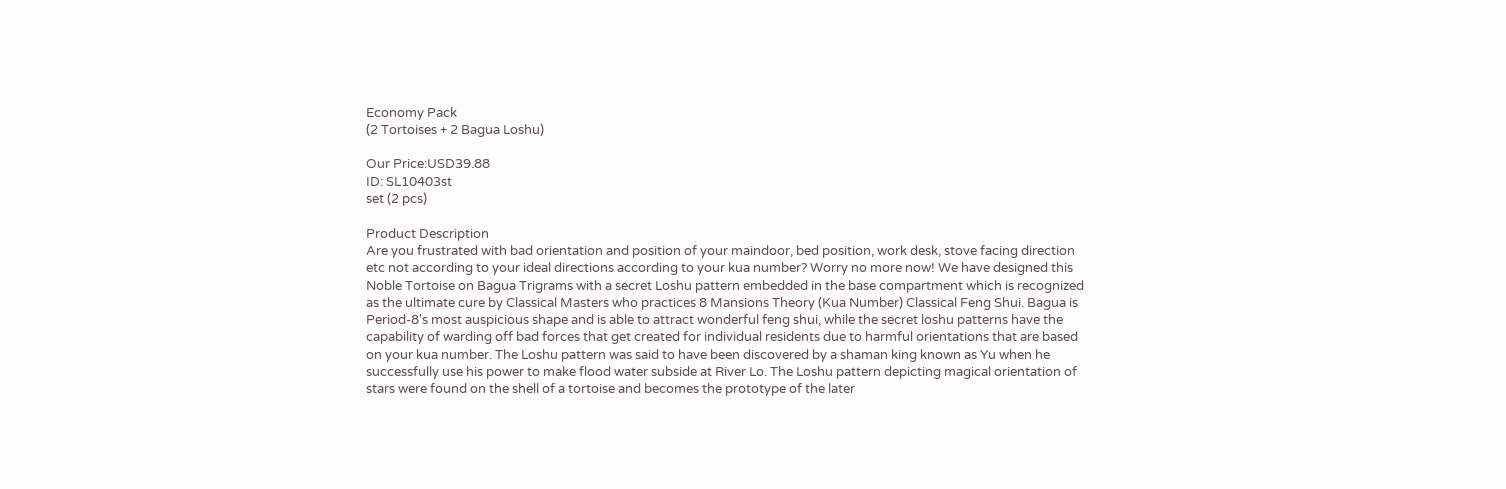Economy Pack
(2 Tortoises + 2 Bagua Loshu)

Our Price:USD39.88
ID: SL10403st
set (2 pcs)

Product Description
Are you frustrated with bad orientation and position of your maindoor, bed position, work desk, stove facing direction etc not according to your ideal directions according to your kua number? Worry no more now! We have designed this Noble Tortoise on Bagua Trigrams with a secret Loshu pattern embedded in the base compartment which is recognized as the ultimate cure by Classical Masters who practices 8 Mansions Theory (Kua Number) Classical Feng Shui. Bagua is Period-8's most auspicious shape and is able to attract wonderful feng shui, while the secret loshu patterns have the capability of warding off bad forces that get created for individual residents due to harmful orientations that are based on your kua number. The Loshu pattern was said to have been discovered by a shaman king known as Yu when he successfully use his power to make flood water subside at River Lo. The Loshu pattern depicting magical orientation of stars were found on the shell of a tortoise and becomes the prototype of the later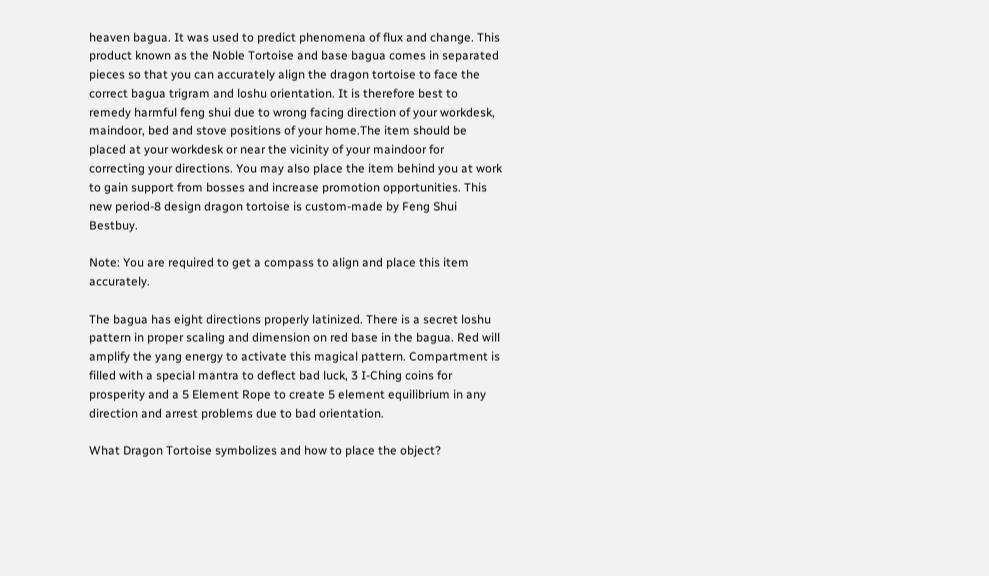heaven bagua. It was used to predict phenomena of flux and change. This product known as the Noble Tortoise and base bagua comes in separated pieces so that you can accurately align the dragon tortoise to face the correct bagua trigram and loshu orientation. It is therefore best to remedy harmful feng shui due to wrong facing direction of your workdesk, maindoor, bed and stove positions of your home.The item should be placed at your workdesk or near the vicinity of your maindoor for correcting your directions. You may also place the item behind you at work to gain support from bosses and increase promotion opportunities. This new period-8 design dragon tortoise is custom-made by Feng Shui Bestbuy.

Note: You are required to get a compass to align and place this item accurately.

The bagua has eight directions properly latinized. There is a secret loshu pattern in proper scaling and dimension on red base in the bagua. Red will amplify the yang energy to activate this magical pattern. Compartment is filled with a special mantra to deflect bad luck, 3 I-Ching coins for prosperity and a 5 Element Rope to create 5 element equilibrium in any direction and arrest problems due to bad orientation.

What Dragon Tortoise symbolizes and how to place the object?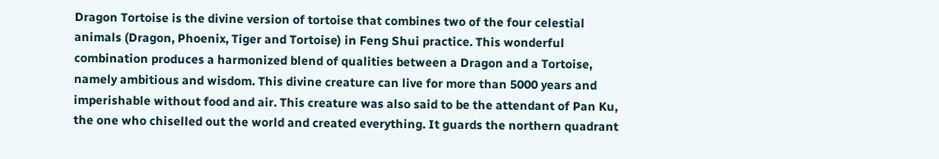Dragon Tortoise is the divine version of tortoise that combines two of the four celestial animals (Dragon, Phoenix, Tiger and Tortoise) in Feng Shui practice. This wonderful combination produces a harmonized blend of qualities between a Dragon and a Tortoise, namely ambitious and wisdom. This divine creature can live for more than 5000 years and imperishable without food and air. This creature was also said to be the attendant of Pan Ku, the one who chiselled out the world and created everything. It guards the northern quadrant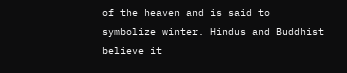of the heaven and is said to symbolize winter. Hindus and Buddhist believe it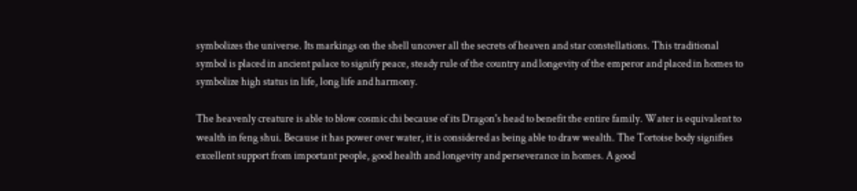symbolizes the universe. Its markings on the shell uncover all the secrets of heaven and star constellations. This traditional symbol is placed in ancient palace to signify peace, steady rule of the country and longevity of the emperor and placed in homes to symbolize high status in life, long life and harmony.

The heavenly creature is able to blow cosmic chi because of its Dragon's head to benefit the entire family. Water is equivalent to wealth in feng shui. Because it has power over water, it is considered as being able to draw wealth. The Tortoise body signifies excellent support from important people, good health and longevity and perseverance in homes. A good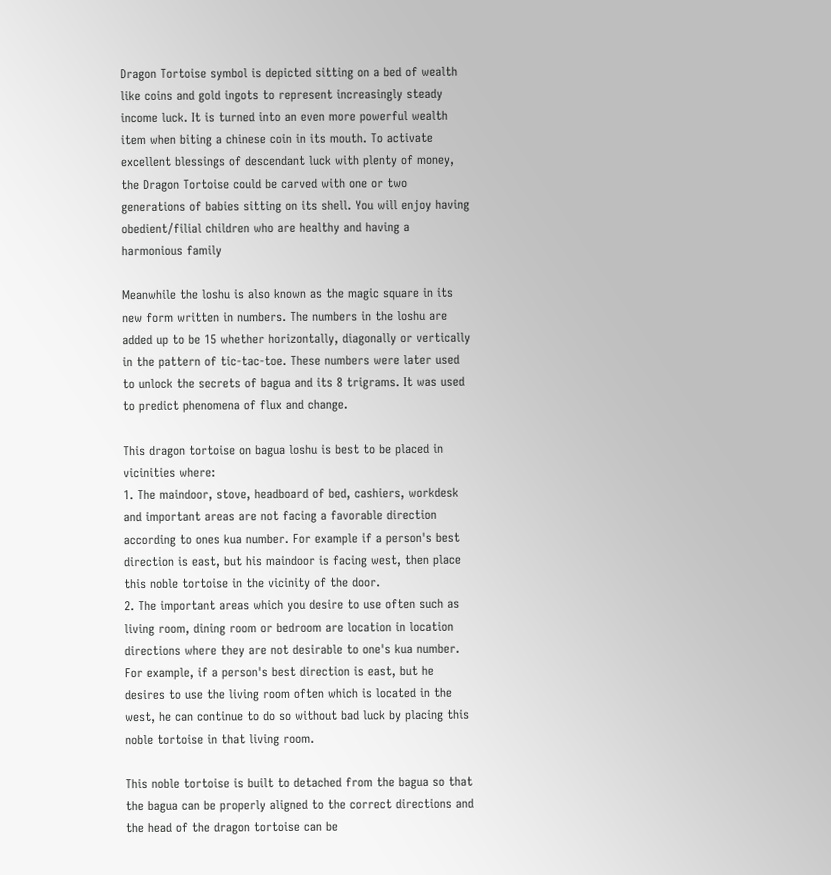Dragon Tortoise symbol is depicted sitting on a bed of wealth like coins and gold ingots to represent increasingly steady income luck. It is turned into an even more powerful wealth item when biting a chinese coin in its mouth. To activate excellent blessings of descendant luck with plenty of money, the Dragon Tortoise could be carved with one or two generations of babies sitting on its shell. You will enjoy having obedient/filial children who are healthy and having a harmonious family

Meanwhile the loshu is also known as the magic square in its new form written in numbers. The numbers in the loshu are added up to be 15 whether horizontally, diagonally or vertically in the pattern of tic-tac-toe. These numbers were later used to unlock the secrets of bagua and its 8 trigrams. It was used to predict phenomena of flux and change.

This dragon tortoise on bagua loshu is best to be placed in vicinities where:
1. The maindoor, stove, headboard of bed, cashiers, workdesk and important areas are not facing a favorable direction according to ones kua number. For example if a person's best direction is east, but his maindoor is facing west, then place this noble tortoise in the vicinity of the door.
2. The important areas which you desire to use often such as living room, dining room or bedroom are location in location directions where they are not desirable to one's kua number. For example, if a person's best direction is east, but he desires to use the living room often which is located in the west, he can continue to do so without bad luck by placing this noble tortoise in that living room.

This noble tortoise is built to detached from the bagua so that the bagua can be properly aligned to the correct directions and the head of the dragon tortoise can be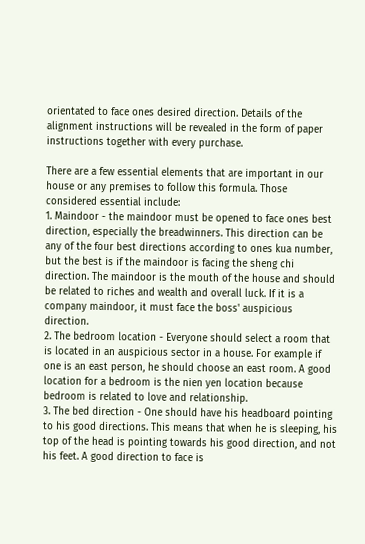orientated to face ones desired direction. Details of the alignment instructions will be revealed in the form of paper instructions together with every purchase.

There are a few essential elements that are important in our house or any premises to follow this formula. Those considered essential include:
1. Maindoor - the maindoor must be opened to face ones best direction, especially the breadwinners. This direction can be any of the four best directions according to ones kua number, but the best is if the maindoor is facing the sheng chi direction. The maindoor is the mouth of the house and should be related to riches and wealth and overall luck. If it is a company maindoor, it must face the boss' auspicious direction.
2. The bedroom location - Everyone should select a room that is located in an auspicious sector in a house. For example if one is an east person, he should choose an east room. A good location for a bedroom is the nien yen location because bedroom is related to love and relationship.
3. The bed direction - One should have his headboard pointing to his good directions. This means that when he is sleeping, his top of the head is pointing towards his good direction, and not his feet. A good direction to face is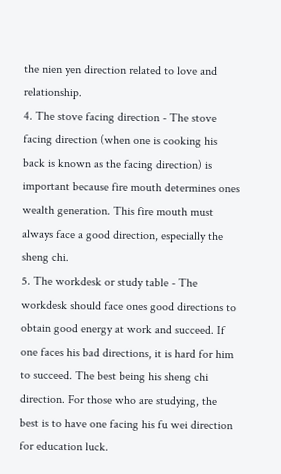the nien yen direction related to love and relationship.
4. The stove facing direction - The stove facing direction (when one is cooking his back is known as the facing direction) is important because fire mouth determines ones wealth generation. This fire mouth must always face a good direction, especially the sheng chi.
5. The workdesk or study table - The workdesk should face ones good directions to obtain good energy at work and succeed. If one faces his bad directions, it is hard for him to succeed. The best being his sheng chi direction. For those who are studying, the best is to have one facing his fu wei direction for education luck.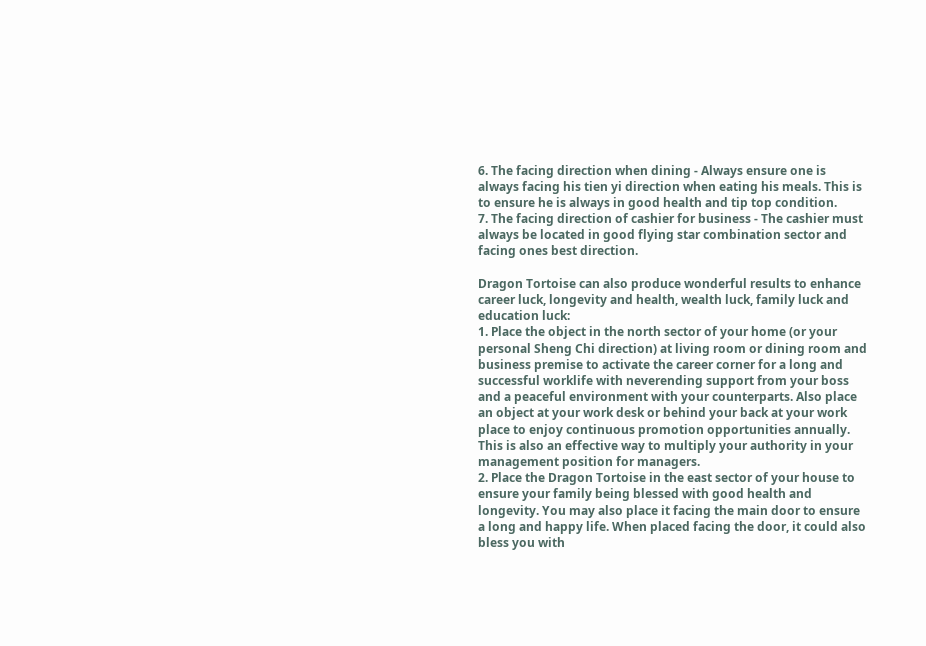6. The facing direction when dining - Always ensure one is always facing his tien yi direction when eating his meals. This is to ensure he is always in good health and tip top condition.
7. The facing direction of cashier for business - The cashier must always be located in good flying star combination sector and facing ones best direction.

Dragon Tortoise can also produce wonderful results to enhance career luck, longevity and health, wealth luck, family luck and education luck:
1. Place the object in the north sector of your home (or your personal Sheng Chi direction) at living room or dining room and business premise to activate the career corner for a long and successful worklife with neverending support from your boss and a peaceful environment with your counterparts. Also place an object at your work desk or behind your back at your work place to enjoy continuous promotion opportunities annually. This is also an effective way to multiply your authority in your management position for managers.
2. Place the Dragon Tortoise in the east sector of your house to ensure your family being blessed with good health and longevity. You may also place it facing the main door to ensure a long and happy life. When placed facing the door, it could also bless you with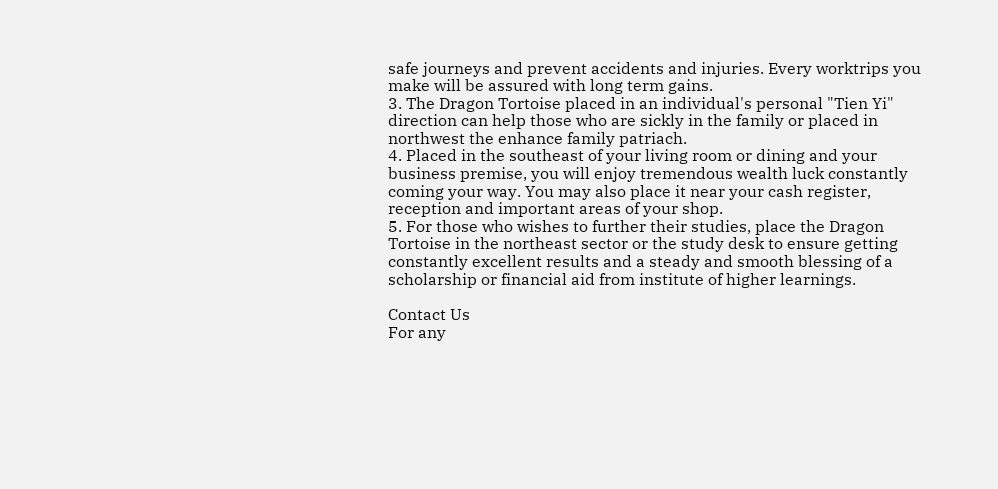safe journeys and prevent accidents and injuries. Every worktrips you make will be assured with long term gains.
3. The Dragon Tortoise placed in an individual's personal "Tien Yi" direction can help those who are sickly in the family or placed in northwest the enhance family patriach.
4. Placed in the southeast of your living room or dining and your business premise, you will enjoy tremendous wealth luck constantly coming your way. You may also place it near your cash register, reception and important areas of your shop.
5. For those who wishes to further their studies, place the Dragon Tortoise in the northeast sector or the study desk to ensure getting constantly excellent results and a steady and smooth blessing of a scholarship or financial aid from institute of higher learnings.

Contact Us
For any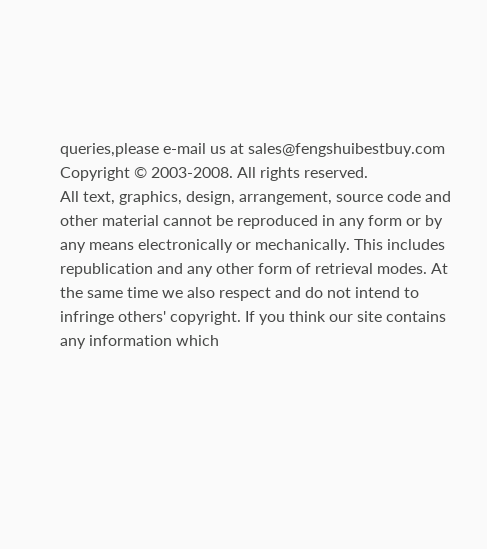queries,please e-mail us at sales@fengshuibestbuy.com
Copyright © 2003-2008. All rights reserved.
All text, graphics, design, arrangement, source code and other material cannot be reproduced in any form or by any means electronically or mechanically. This includes republication and any other form of retrieval modes. At the same time we also respect and do not intend to infringe others' copyright. If you think our site contains any information which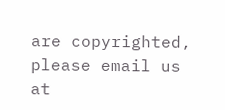are copyrighted, please email us at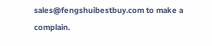sales@fengshuibestbuy.com to make a complain.